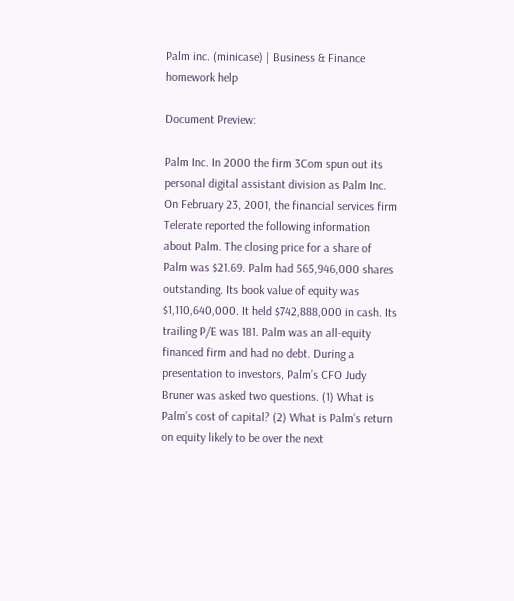Palm inc. (minicase) | Business & Finance homework help

Document Preview:

Palm Inc. In 2000 the firm 3Com spun out its personal digital assistant division as Palm Inc. On February 23, 2001, the financial services firm Telerate reported the following information about Palm. The closing price for a share of Palm was $21.69. Palm had 565,946,000 shares outstanding. Its book value of equity was $1,110,640,000. It held $742,888,000 in cash. Its trailing P/E was 181. Palm was an all-equity financed firm and had no debt. During a presentation to investors, Palm’s CFO Judy Bruner was asked two questions. (1) What is Palm’s cost of capital? (2) What is Palm’s return on equity likely to be over the next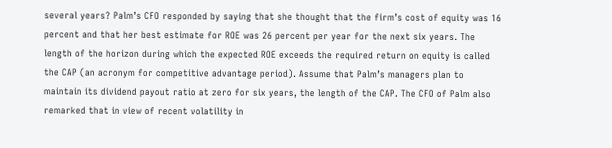several years? Palm’s CFO responded by saying that she thought that the firm’s cost of equity was 16 percent and that her best estimate for ROE was 26 percent per year for the next six years. The length of the horizon during which the expected ROE exceeds the required return on equity is called the CAP (an acronym for competitive advantage period). Assume that Palm’s managers plan to maintain its dividend payout ratio at zero for six years, the length of the CAP. The CFO of Palm also remarked that in view of recent volatility in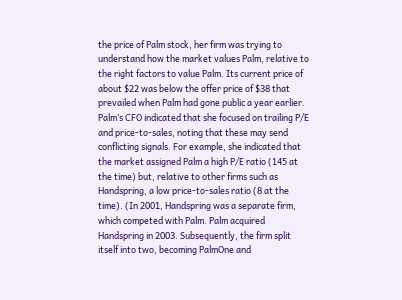the price of Palm stock, her firm was trying to understand how the market values Palm, relative to the right factors to value Palm. Its current price of about $22 was below the offer price of $38 that prevailed when Palm had gone public a year earlier. Palm’s CFO indicated that she focused on trailing P/E and price-to-sales, noting that these may send conflicting signals. For example, she indicated that the market assigned Palm a high P/E ratio (145 at the time) but, relative to other firms such as Handspring, a low price-to-sales ratio (8 at the time). (In 2001, Handspring was a separate firm, which competed with Palm. Palm acquired Handspring in 2003. Subsequently, the firm split itself into two, becoming PalmOne and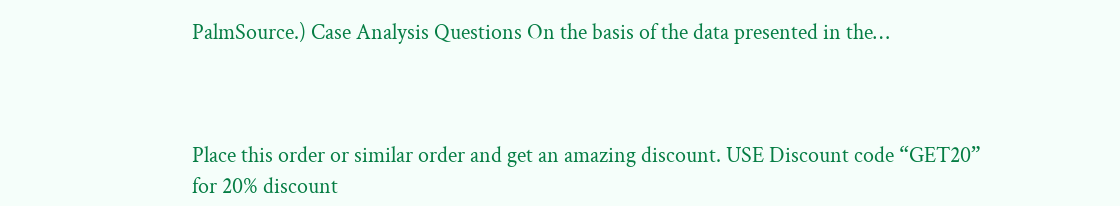PalmSource.) Case Analysis Questions On the basis of the data presented in the…



Place this order or similar order and get an amazing discount. USE Discount code “GET20” for 20% discount